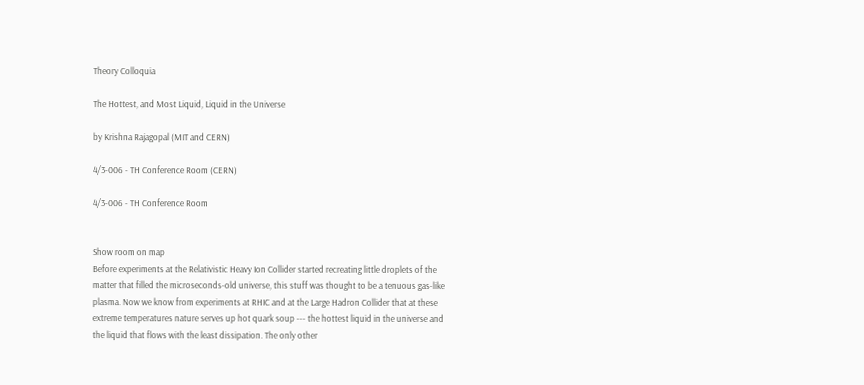Theory Colloquia

The Hottest, and Most Liquid, Liquid in the Universe

by Krishna Rajagopal (MIT and CERN)

4/3-006 - TH Conference Room (CERN)

4/3-006 - TH Conference Room


Show room on map
Before experiments at the Relativistic Heavy Ion Collider started recreating little droplets of the matter that filled the microseconds-old universe, this stuff was thought to be a tenuous gas-like plasma. Now we know from experiments at RHIC and at the Large Hadron Collider that at these extreme temperatures nature serves up hot quark soup --- the hottest liquid in the universe and the liquid that flows with the least dissipation. The only other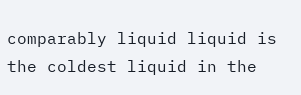comparably liquid liquid is the coldest liquid in the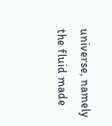universe, namely the fluid made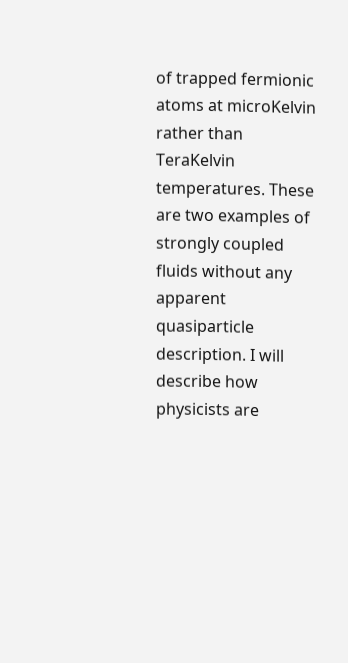of trapped fermionic atoms at microKelvin rather than TeraKelvin temperatures. These are two examples of strongly coupled fluids without any apparent quasiparticle description. I will describe how physicists are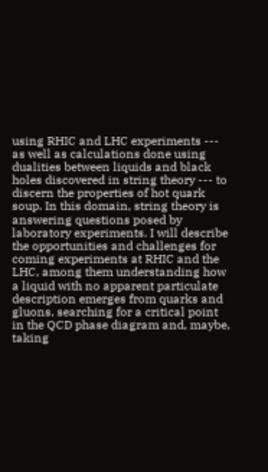using RHIC and LHC experiments --- as well as calculations done using dualities between liquids and black holes discovered in string theory --- to discern the properties of hot quark soup. In this domain, string theory is answering questions posed by laboratory experiments. I will describe the opportunities and challenges for coming experiments at RHIC and the LHC, among them understanding how a liquid with no apparent particulate description emerges from quarks and gluons, searching for a critical point in the QCD phase diagram and, maybe, taking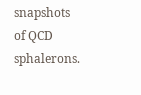snapshots of QCD sphalerons.